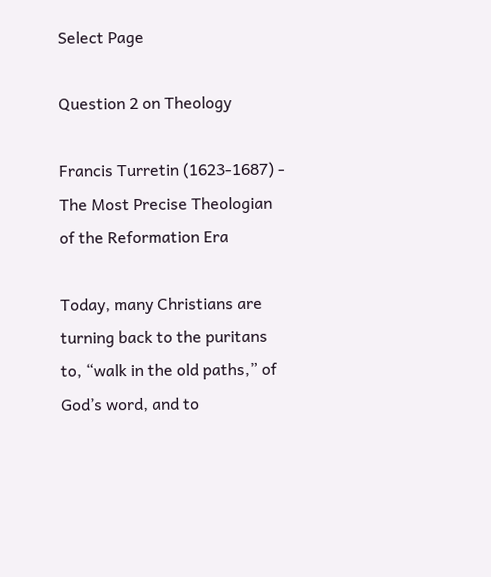Select Page

Question 2 on Theology

Francis Turretin (1623-1687) - The Most Precise Theologian of the Reformation Era

Today, many Christians are turning back to the puritans to, “walk in the old paths,” of God’s word, and to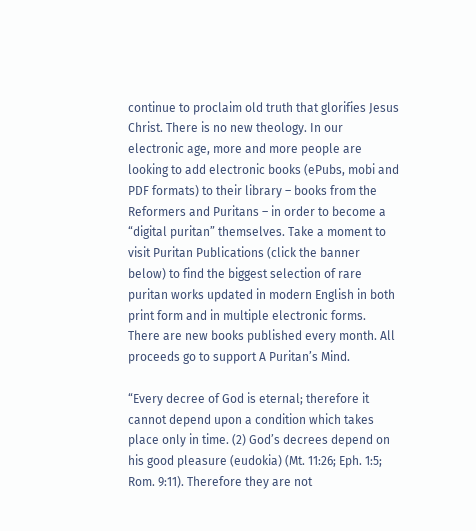continue to proclaim old truth that glorifies Jesus Christ. There is no new theology. In our electronic age, more and more people are looking to add electronic books (ePubs, mobi and PDF formats) to their library – books from the Reformers and Puritans – in order to become a “digital puritan” themselves. Take a moment to visit Puritan Publications (click the banner below) to find the biggest selection of rare puritan works updated in modern English in both print form and in multiple electronic forms. There are new books published every month. All proceeds go to support A Puritan’s Mind.

“Every decree of God is eternal; therefore it cannot depend upon a condition which takes place only in time. (2) God’s decrees depend on his good pleasure (eudokia) (Mt. 11:26; Eph. 1:5; Rom. 9:11). Therefore they are not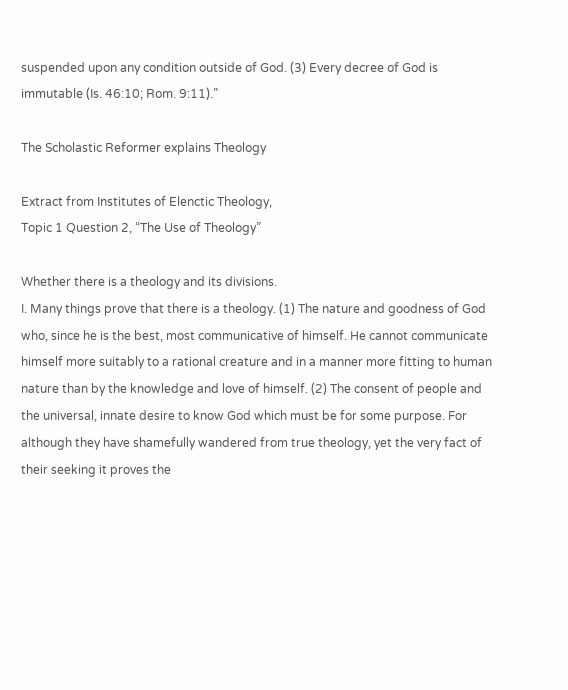suspended upon any condition outside of God. (3) Every decree of God is immutable (Is. 46:10; Rom. 9:11).”

The Scholastic Reformer explains Theology

Extract from Institutes of Elenctic Theology,
Topic 1 Question 2, “The Use of Theology”

Whether there is a theology and its divisions.
I. Many things prove that there is a theology. (1) The nature and goodness of God who, since he is the best, most communicative of himself. He cannot communicate himself more suitably to a rational creature and in a manner more fitting to human nature than by the knowledge and love of himself. (2) The consent of people and the universal, innate desire to know God which must be for some purpose. For although they have shamefully wandered from true theology, yet the very fact of their seeking it proves the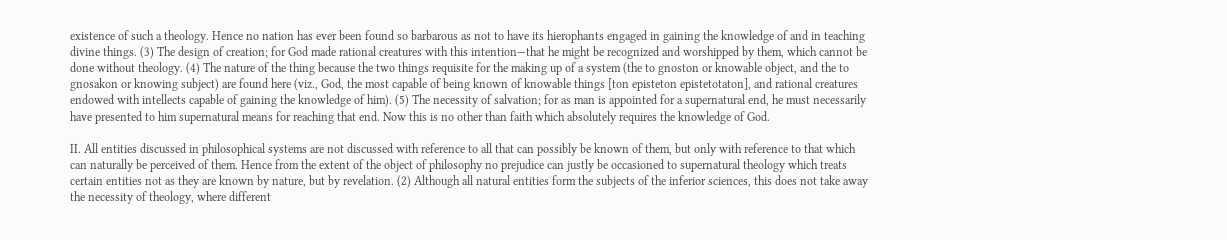existence of such a theology. Hence no nation has ever been found so barbarous as not to have its hierophants engaged in gaining the knowledge of and in teaching divine things. (3) The design of creation; for God made rational creatures with this intention—that he might be recognized and worshipped by them, which cannot be done without theology. (4) The nature of the thing because the two things requisite for the making up of a system (the to gnoston or knowable object, and the to gnosakon or knowing subject) are found here (viz., God, the most capable of being known of knowable things [ton episteton epistetotaton], and rational creatures endowed with intellects capable of gaining the knowledge of him). (5) The necessity of salvation; for as man is appointed for a supernatural end, he must necessarily have presented to him supernatural means for reaching that end. Now this is no other than faith which absolutely requires the knowledge of God.

II. All entities discussed in philosophical systems are not discussed with reference to all that can possibly be known of them, but only with reference to that which can naturally be perceived of them. Hence from the extent of the object of philosophy no prejudice can justly be occasioned to supernatural theology which treats certain entities not as they are known by nature, but by revelation. (2) Although all natural entities form the subjects of the inferior sciences, this does not take away the necessity of theology, where different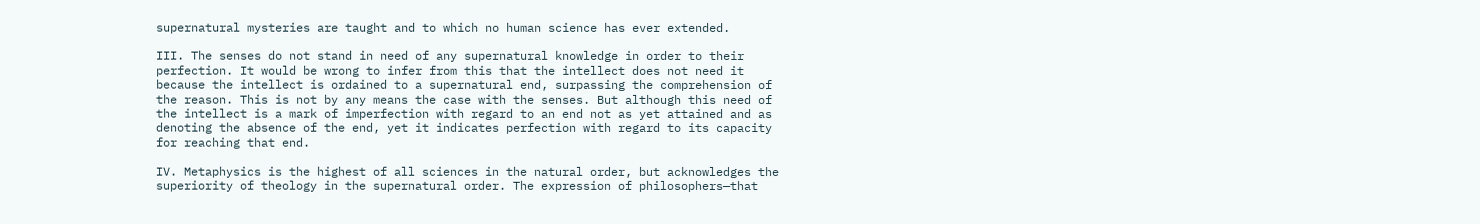supernatural mysteries are taught and to which no human science has ever extended.

III. The senses do not stand in need of any supernatural knowledge in order to their perfection. It would be wrong to infer from this that the intellect does not need it because the intellect is ordained to a supernatural end, surpassing the comprehension of the reason. This is not by any means the case with the senses. But although this need of the intellect is a mark of imperfection with regard to an end not as yet attained and as denoting the absence of the end, yet it indicates perfection with regard to its capacity for reaching that end.

IV. Metaphysics is the highest of all sciences in the natural order, but acknowledges the superiority of theology in the supernatural order. The expression of philosophers—that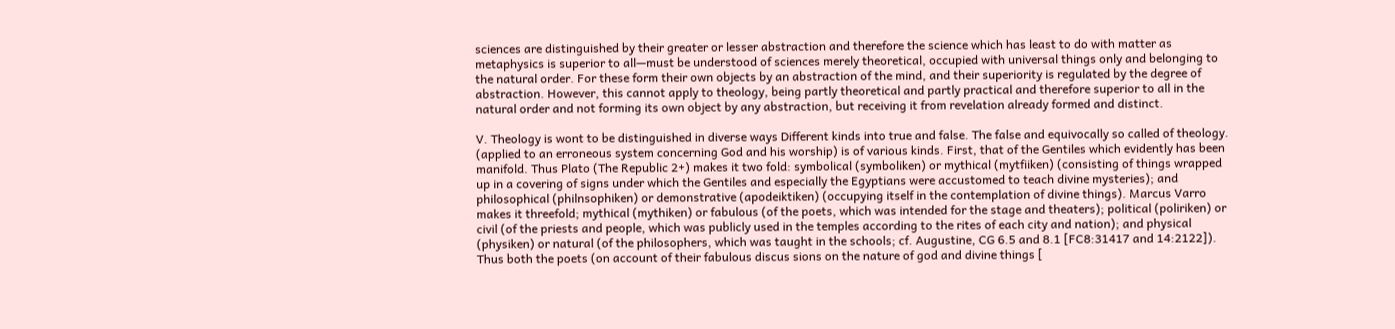sciences are distinguished by their greater or lesser abstraction and therefore the science which has least to do with matter as metaphysics is superior to all—must be understood of sciences merely theoretical, occupied with universal things only and belonging to the natural order. For these form their own objects by an abstraction of the mind, and their superiority is regulated by the degree of abstraction. However, this cannot apply to theology, being partly theoretical and partly practical and therefore superior to all in the natural order and not forming its own object by any abstraction, but receiving it from revelation already formed and distinct.

V. Theology is wont to be distinguished in diverse ways Different kinds into true and false. The false and equivocally so called of theology. (applied to an erroneous system concerning God and his worship) is of various kinds. First, that of the Gentiles which evidently has been manifold. Thus Plato (The Republic 2+) makes it two fold: symbolical (symboliken) or mythical (mytfiiken) (consisting of things wrapped up in a covering of signs under which the Gentiles and especially the Egyptians were accustomed to teach divine mysteries); and philosophical (philnsophiken) or demonstrative (apodeiktiken) (occupying itself in the contemplation of divine things). Marcus Varro makes it threefold; mythical (mythiken) or fabulous (of the poets, which was intended for the stage and theaters); political (poliriken) or civil (of the priests and people, which was publicly used in the temples according to the rites of each city and nation); and physical (physiken) or natural (of the philosophers, which was taught in the schools; cf. Augustine, CG 6.5 and 8.1 [FC8:31417 and 14:2122]). Thus both the poets (on account of their fabulous discus sions on the nature of god and divine things [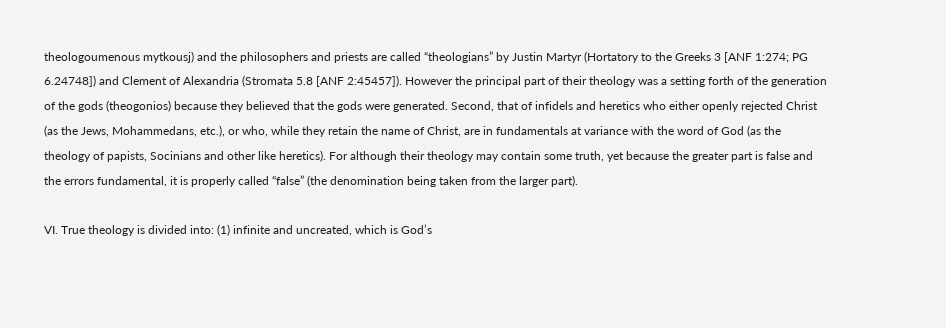theologoumenous mytkousj) and the philosophers and priests are called “theologians” by Justin Martyr (Hortatory to the Greeks 3 [ANF 1:274; PG 6.24748]) and Clement of Alexandria (Stromata 5.8 [ANF 2:45457]). However the principal part of their theology was a setting forth of the generation of the gods (theogonios) because they believed that the gods were generated. Second, that of infidels and heretics who either openly rejected Christ (as the Jews, Mohammedans, etc.), or who, while they retain the name of Christ, are in fundamentals at variance with the word of God (as the theology of papists, Socinians and other like heretics). For although their theology may contain some truth, yet because the greater part is false and the errors fundamental, it is properly called “false” (the denomination being taken from the larger part).

VI. True theology is divided into: (1) infinite and uncreated, which is God’s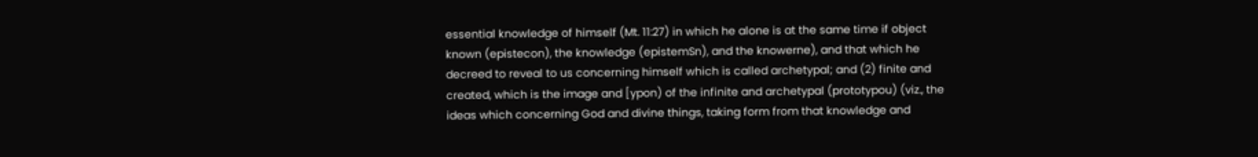essential knowledge of himself (Mt. 11:27) in which he alone is at the same time if object known (epistecon), the knowledge (epistemSn), and the knowerne), and that which he decreed to reveal to us concerning himself which is called archetypal; and (2) finite and created, which is the image and [ypon) of the infinite and archetypal (prototypou) (viz., the ideas which concerning God and divine things, taking form from that knowledge and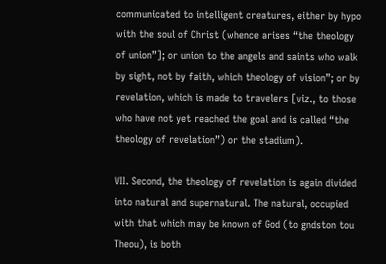communicated to intelligent creatures, either by hypo with the soul of Christ (whence arises “the theology of union”]; or union to the angels and saints who walk by sight, not by faith, which theology of vision”; or by revelation, which is made to travelers [viz., to those who have not yet reached the goal and is called “the theology of revelation”) or the stadium).

VII. Second, the theology of revelation is again divided into natural and supernatural. The natural, occupied with that which may be known of God (to gndston tou Theou), is both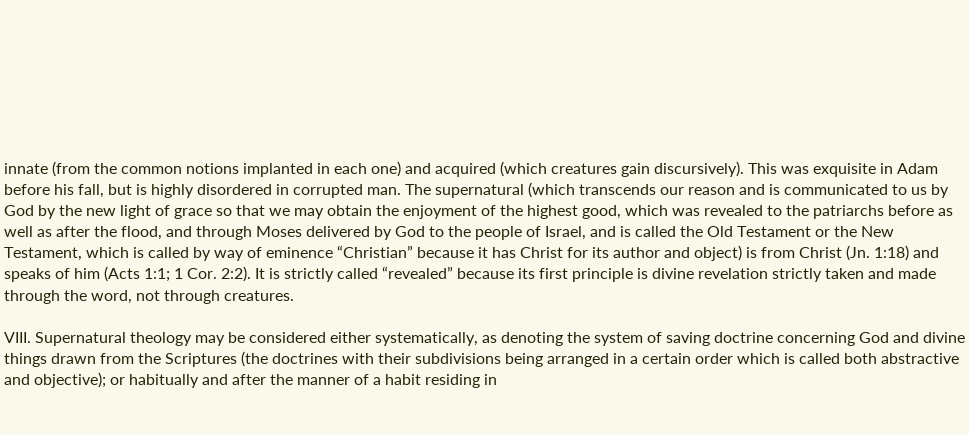innate (from the common notions implanted in each one) and acquired (which creatures gain discursively). This was exquisite in Adam before his fall, but is highly disordered in corrupted man. The supernatural (which transcends our reason and is communicated to us by God by the new light of grace so that we may obtain the enjoyment of the highest good, which was revealed to the patriarchs before as well as after the flood, and through Moses delivered by God to the people of Israel, and is called the Old Testament or the New Testament, which is called by way of eminence “Christian” because it has Christ for its author and object) is from Christ (Jn. 1:18) and speaks of him (Acts 1:1; 1 Cor. 2:2). It is strictly called “revealed” because its first principle is divine revelation strictly taken and made through the word, not through creatures.

VIII. Supernatural theology may be considered either systematically, as denoting the system of saving doctrine concerning God and divine things drawn from the Scriptures (the doctrines with their subdivisions being arranged in a certain order which is called both abstractive and objective); or habitually and after the manner of a habit residing in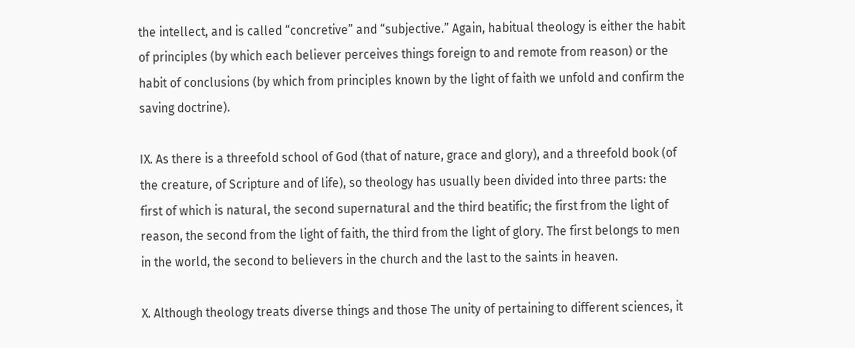the intellect, and is called “concretive” and “subjective.” Again, habitual theology is either the habit of principles (by which each believer perceives things foreign to and remote from reason) or the habit of conclusions (by which from principles known by the light of faith we unfold and confirm the saving doctrine).

IX. As there is a threefold school of God (that of nature, grace and glory), and a threefold book (of the creature, of Scripture and of life), so theology has usually been divided into three parts: the first of which is natural, the second supernatural and the third beatific; the first from the light of reason, the second from the light of faith, the third from the light of glory. The first belongs to men in the world, the second to believers in the church and the last to the saints in heaven.

X. Although theology treats diverse things and those The unity of pertaining to different sciences, it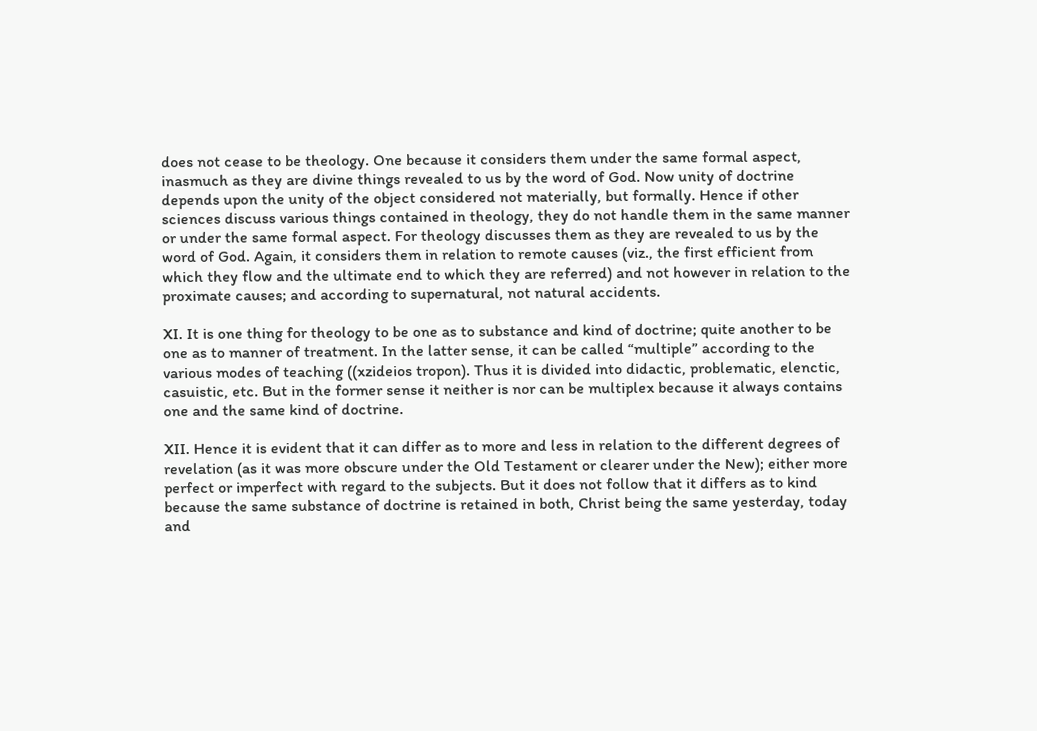does not cease to be theology. One because it considers them under the same formal aspect, inasmuch as they are divine things revealed to us by the word of God. Now unity of doctrine depends upon the unity of the object considered not materially, but formally. Hence if other sciences discuss various things contained in theology, they do not handle them in the same manner or under the same formal aspect. For theology discusses them as they are revealed to us by the word of God. Again, it considers them in relation to remote causes (viz., the first efficient from which they flow and the ultimate end to which they are referred) and not however in relation to the proximate causes; and according to supernatural, not natural accidents.

XI. It is one thing for theology to be one as to substance and kind of doctrine; quite another to be one as to manner of treatment. In the latter sense, it can be called “multiple” according to the various modes of teaching ((xzideios tropon). Thus it is divided into didactic, problematic, elenctic, casuistic, etc. But in the former sense it neither is nor can be multiplex because it always contains one and the same kind of doctrine.

XII. Hence it is evident that it can differ as to more and less in relation to the different degrees of revelation (as it was more obscure under the Old Testament or clearer under the New); either more perfect or imperfect with regard to the subjects. But it does not follow that it differs as to kind because the same substance of doctrine is retained in both, Christ being the same yesterday, today and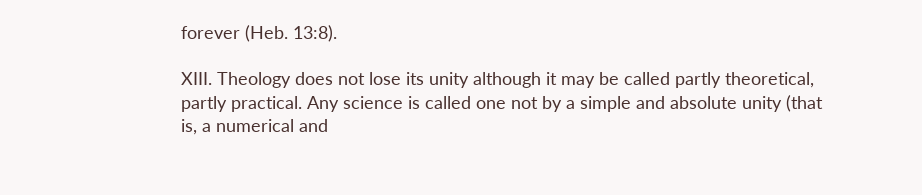forever (Heb. 13:8).

XIII. Theology does not lose its unity although it may be called partly theoretical, partly practical. Any science is called one not by a simple and absolute unity (that is, a numerical and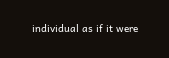individual as if it were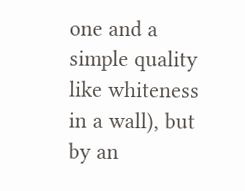one and a simple quality like whiteness in a wall), but by an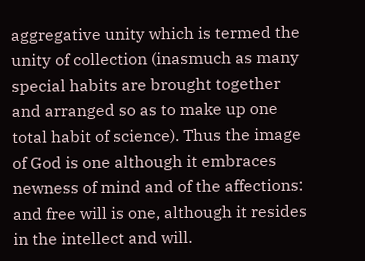aggregative unity which is termed the unity of collection (inasmuch as many special habits are brought together and arranged so as to make up one total habit of science). Thus the image of God is one although it embraces newness of mind and of the affections: and free will is one, although it resides in the intellect and will.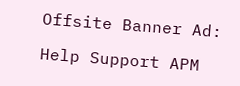Offsite Banner Ad:

Help Support APM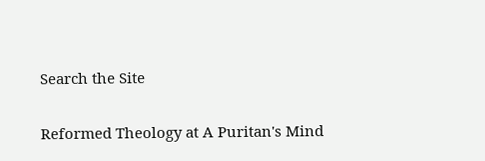Search the Site

Reformed Theology at A Puritan's Mind